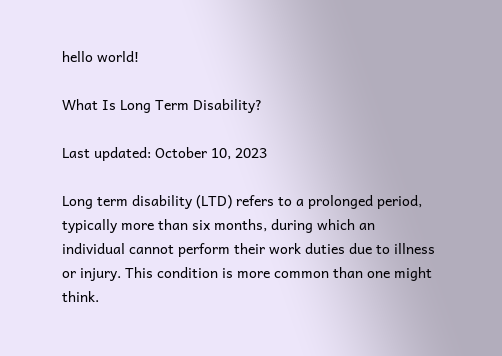hello world!

What Is Long Term Disability?

Last updated: October 10, 2023

Long term disability (LTD) refers to a prolonged period, typically more than six months, during which an individual cannot perform their work duties due to illness or injury. This condition is more common than one might think.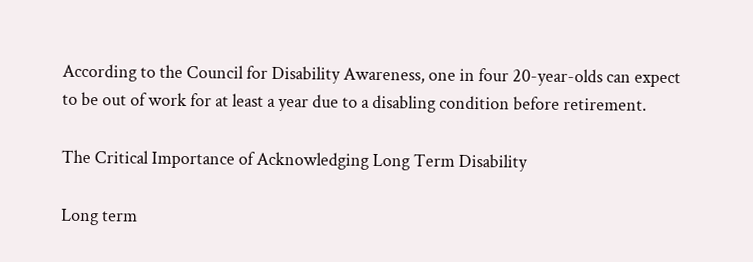According to the Council for Disability Awareness, one in four 20-year-olds can expect to be out of work for at least a year due to a disabling condition before retirement.

The Critical Importance of Acknowledging Long Term Disability

Long term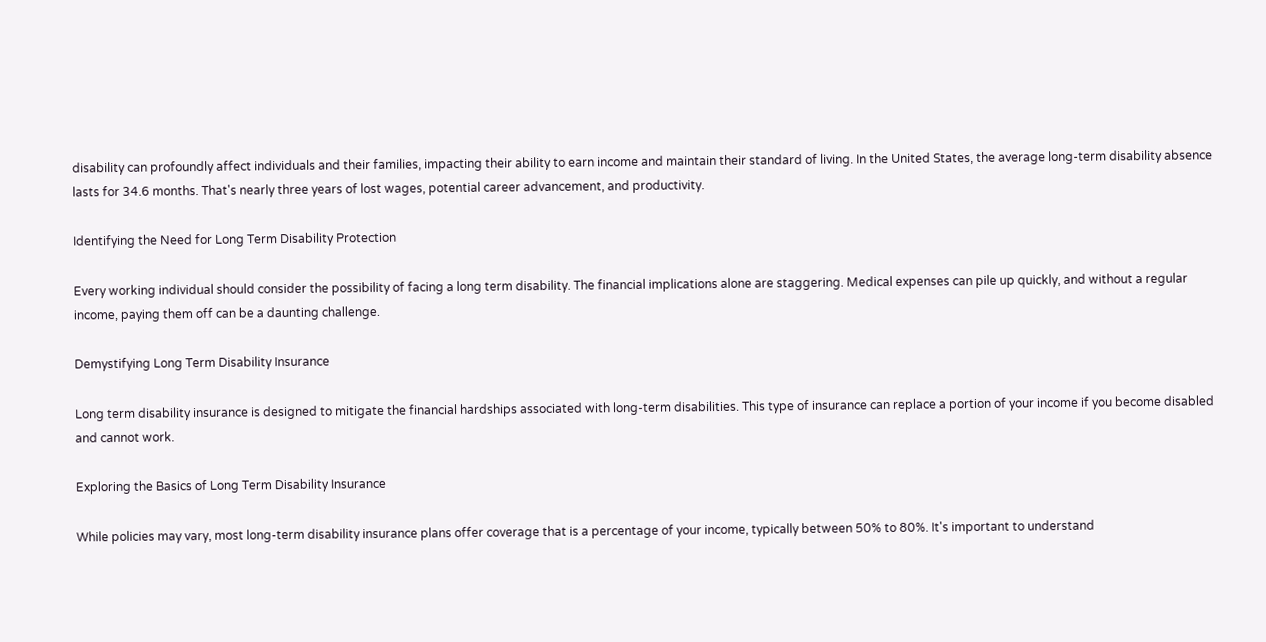disability can profoundly affect individuals and their families, impacting their ability to earn income and maintain their standard of living. In the United States, the average long-term disability absence lasts for 34.6 months. That's nearly three years of lost wages, potential career advancement, and productivity.

Identifying the Need for Long Term Disability Protection

Every working individual should consider the possibility of facing a long term disability. The financial implications alone are staggering. Medical expenses can pile up quickly, and without a regular income, paying them off can be a daunting challenge.

Demystifying Long Term Disability Insurance

Long term disability insurance is designed to mitigate the financial hardships associated with long-term disabilities. This type of insurance can replace a portion of your income if you become disabled and cannot work.

Exploring the Basics of Long Term Disability Insurance

While policies may vary, most long-term disability insurance plans offer coverage that is a percentage of your income, typically between 50% to 80%. It's important to understand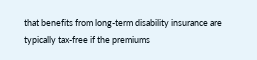that benefits from long-term disability insurance are typically tax-free if the premiums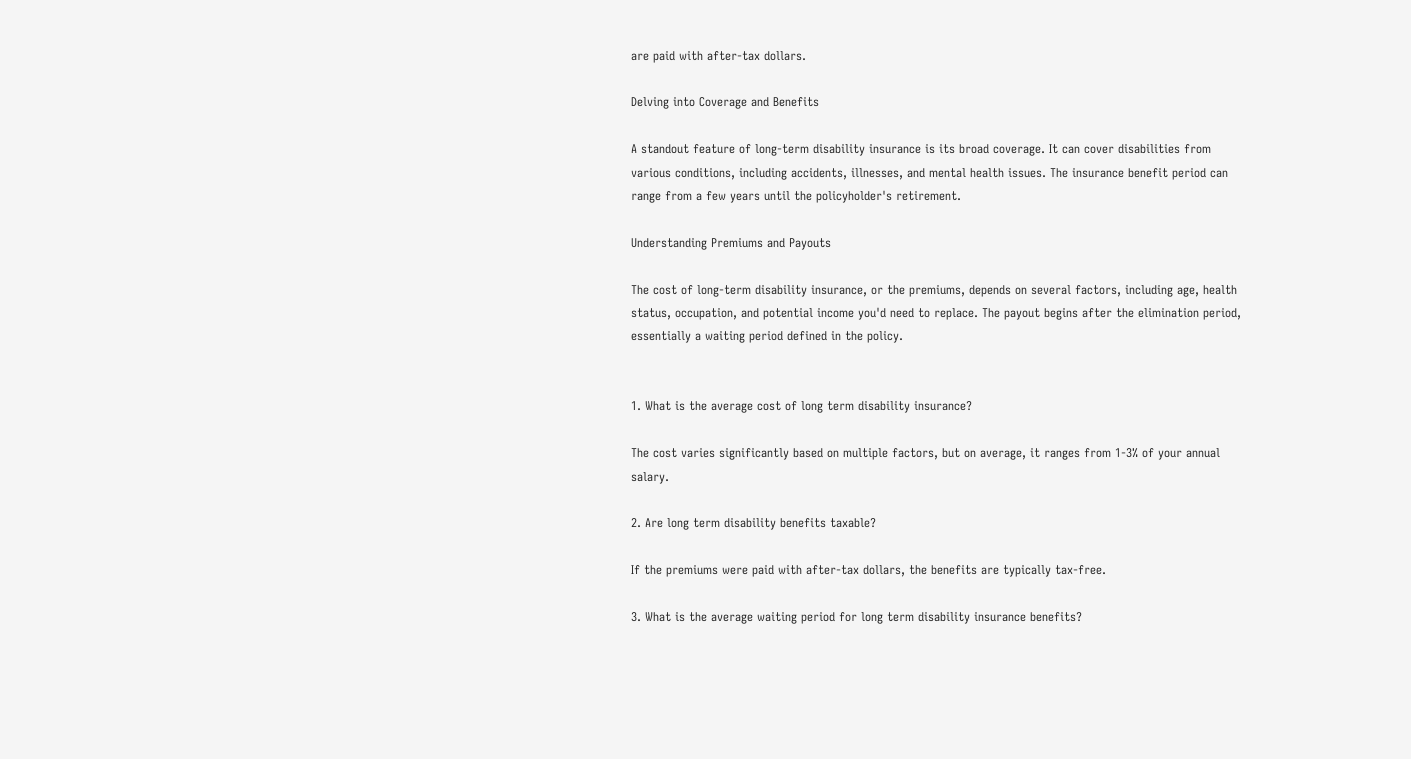are paid with after-tax dollars.

Delving into Coverage and Benefits

A standout feature of long-term disability insurance is its broad coverage. It can cover disabilities from various conditions, including accidents, illnesses, and mental health issues. The insurance benefit period can range from a few years until the policyholder's retirement.

Understanding Premiums and Payouts

The cost of long-term disability insurance, or the premiums, depends on several factors, including age, health status, occupation, and potential income you'd need to replace. The payout begins after the elimination period, essentially a waiting period defined in the policy.


1. What is the average cost of long term disability insurance?

The cost varies significantly based on multiple factors, but on average, it ranges from 1-3% of your annual salary.

2. Are long term disability benefits taxable?

If the premiums were paid with after-tax dollars, the benefits are typically tax-free.

3. What is the average waiting period for long term disability insurance benefits?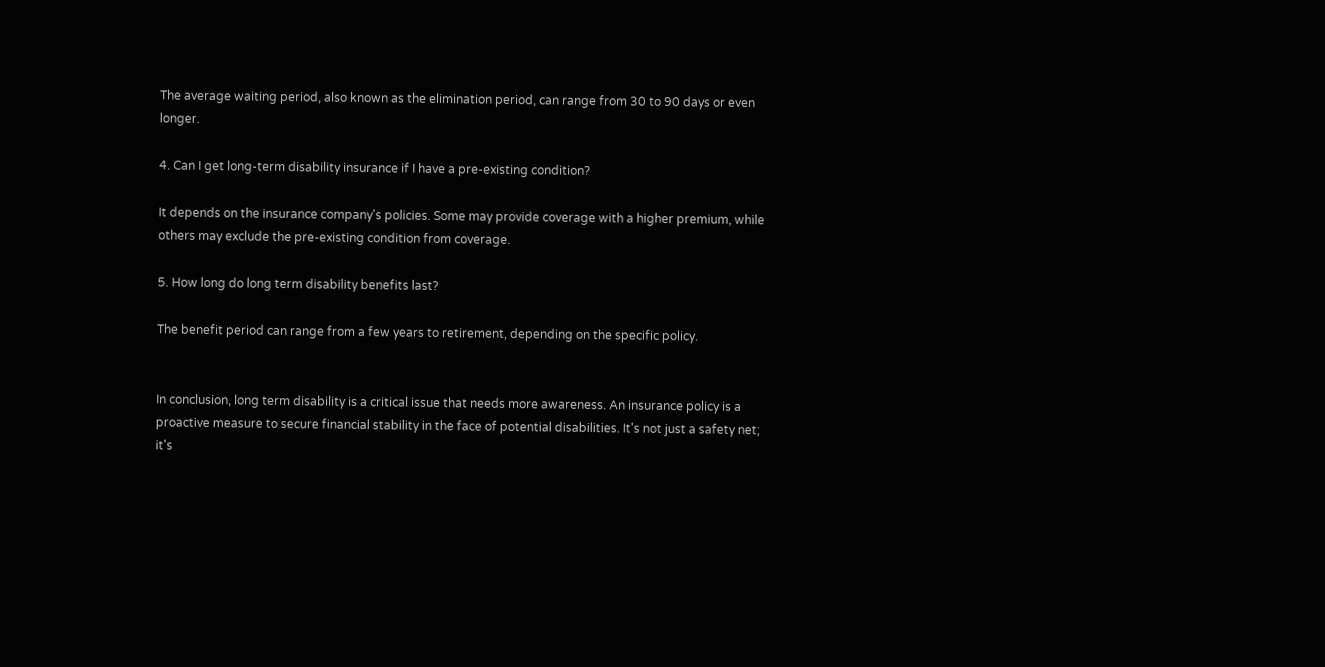The average waiting period, also known as the elimination period, can range from 30 to 90 days or even longer.

4. Can I get long-term disability insurance if I have a pre-existing condition?

It depends on the insurance company's policies. Some may provide coverage with a higher premium, while others may exclude the pre-existing condition from coverage.

5. How long do long term disability benefits last?

The benefit period can range from a few years to retirement, depending on the specific policy.


In conclusion, long term disability is a critical issue that needs more awareness. An insurance policy is a proactive measure to secure financial stability in the face of potential disabilities. It's not just a safety net; it's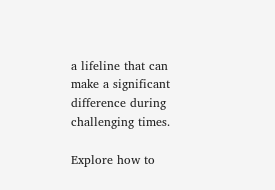a lifeline that can make a significant difference during challenging times.

Explore how to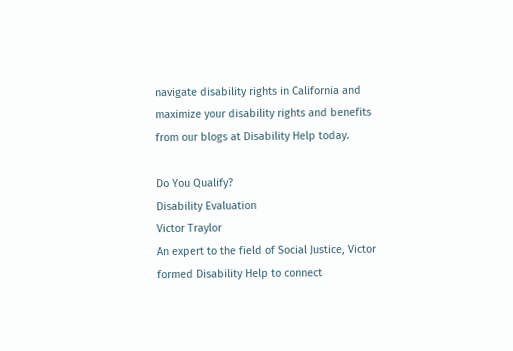navigate disability rights in California and maximize your disability rights and benefits from our blogs at Disability Help today.

Do You Qualify?
Disability Evaluation
Victor Traylor
An expert to the field of Social Justice, Victor formed Disability Help to connect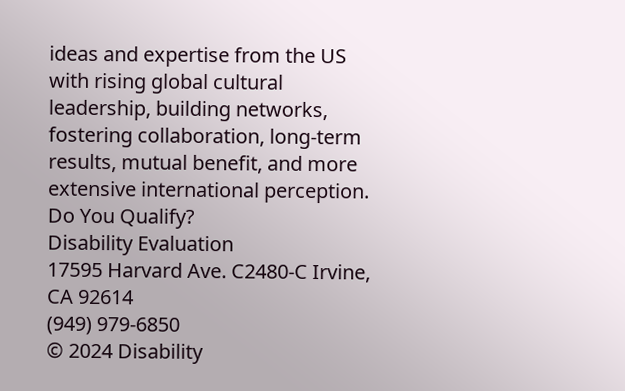ideas and expertise from the US with rising global cultural leadership, building networks, fostering collaboration, long-term results, mutual benefit, and more extensive international perception.
Do You Qualify?
Disability Evaluation
17595 Harvard Ave. C2480-C Irvine, CA 92614
(949) 979-6850
© 2024 Disability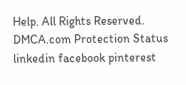Help. All Rights Reserved.
DMCA.com Protection Status
linkedin facebook pinterest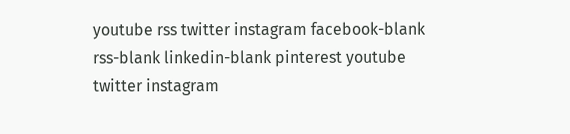youtube rss twitter instagram facebook-blank rss-blank linkedin-blank pinterest youtube twitter instagram